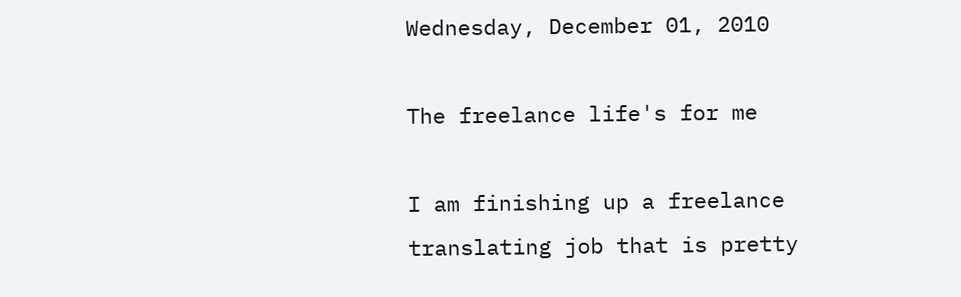Wednesday, December 01, 2010

The freelance life's for me

I am finishing up a freelance translating job that is pretty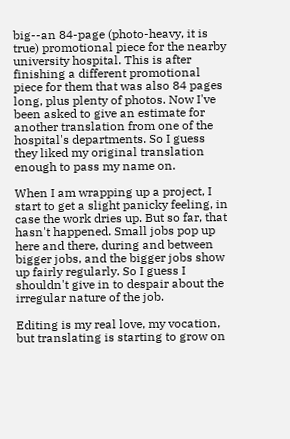big--an 84-page (photo-heavy, it is true) promotional piece for the nearby university hospital. This is after finishing a different promotional piece for them that was also 84 pages long, plus plenty of photos. Now I've been asked to give an estimate for another translation from one of the hospital's departments. So I guess they liked my original translation enough to pass my name on.

When I am wrapping up a project, I start to get a slight panicky feeling, in case the work dries up. But so far, that hasn't happened. Small jobs pop up here and there, during and between bigger jobs, and the bigger jobs show up fairly regularly. So I guess I shouldn't give in to despair about the irregular nature of the job.

Editing is my real love, my vocation, but translating is starting to grow on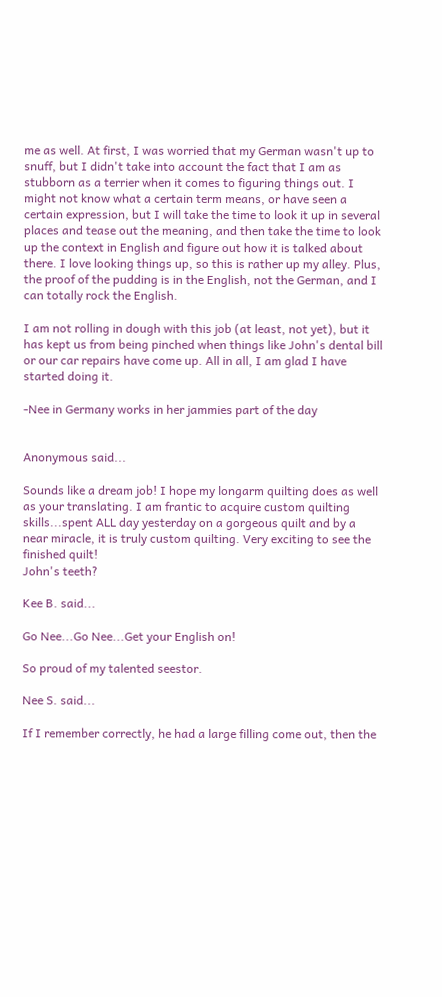me as well. At first, I was worried that my German wasn't up to snuff, but I didn't take into account the fact that I am as stubborn as a terrier when it comes to figuring things out. I might not know what a certain term means, or have seen a certain expression, but I will take the time to look it up in several places and tease out the meaning, and then take the time to look up the context in English and figure out how it is talked about there. I love looking things up, so this is rather up my alley. Plus, the proof of the pudding is in the English, not the German, and I can totally rock the English.

I am not rolling in dough with this job (at least, not yet), but it has kept us from being pinched when things like John's dental bill or our car repairs have come up. All in all, I am glad I have started doing it.

-Nee in Germany works in her jammies part of the day


Anonymous said...

Sounds like a dream job! I hope my longarm quilting does as well as your translating. I am frantic to acquire custom quilting skills...spent ALL day yesterday on a gorgeous quilt and by a near miracle, it is truly custom quilting. Very exciting to see the finished quilt!
John's teeth?

Kee B. said...

Go Nee...Go Nee...Get your English on!

So proud of my talented seestor.

Nee S. said...

If I remember correctly, he had a large filling come out, then the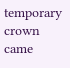temporary crown came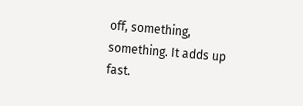off, something, something. It adds up fast.